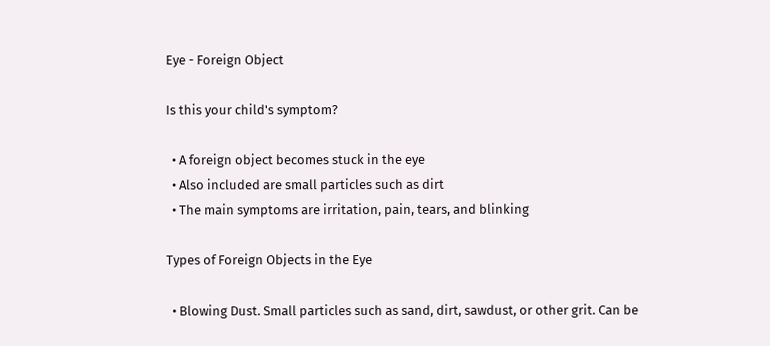Eye - Foreign Object

Is this your child's symptom?

  • A foreign object becomes stuck in the eye
  • Also included are small particles such as dirt
  • The main symptoms are irritation, pain, tears, and blinking

Types of Foreign Objects in the Eye

  • Blowing Dust. Small particles such as sand, dirt, sawdust, or other grit. Can be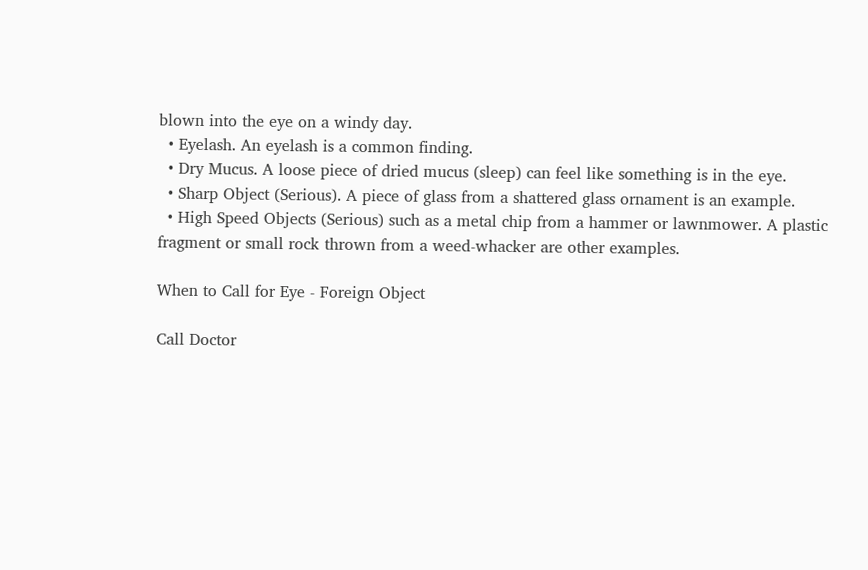blown into the eye on a windy day.
  • Eyelash. An eyelash is a common finding.
  • Dry Mucus. A loose piece of dried mucus (sleep) can feel like something is in the eye.
  • Sharp Object (Serious). A piece of glass from a shattered glass ornament is an example.
  • High Speed Objects (Serious) such as a metal chip from a hammer or lawnmower. A plastic fragment or small rock thrown from a weed-whacker are other examples.

When to Call for Eye - Foreign Object

Call Doctor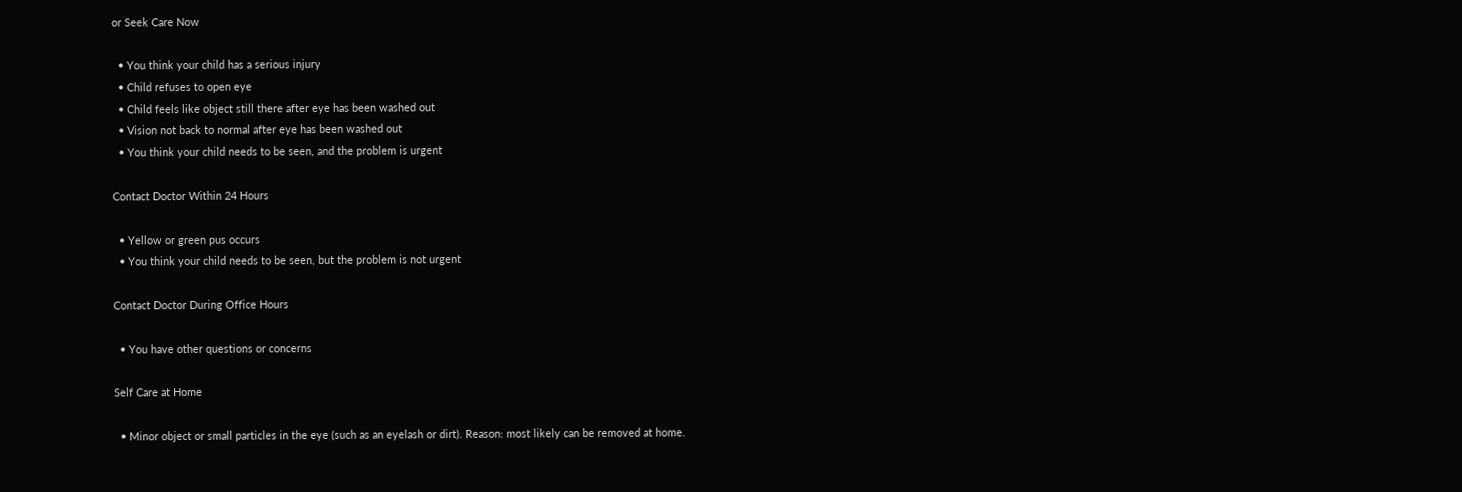or Seek Care Now

  • You think your child has a serious injury
  • Child refuses to open eye
  • Child feels like object still there after eye has been washed out
  • Vision not back to normal after eye has been washed out
  • You think your child needs to be seen, and the problem is urgent

Contact Doctor Within 24 Hours

  • Yellow or green pus occurs
  • You think your child needs to be seen, but the problem is not urgent

Contact Doctor During Office Hours

  • You have other questions or concerns

Self Care at Home

  • Minor object or small particles in the eye (such as an eyelash or dirt). Reason: most likely can be removed at home.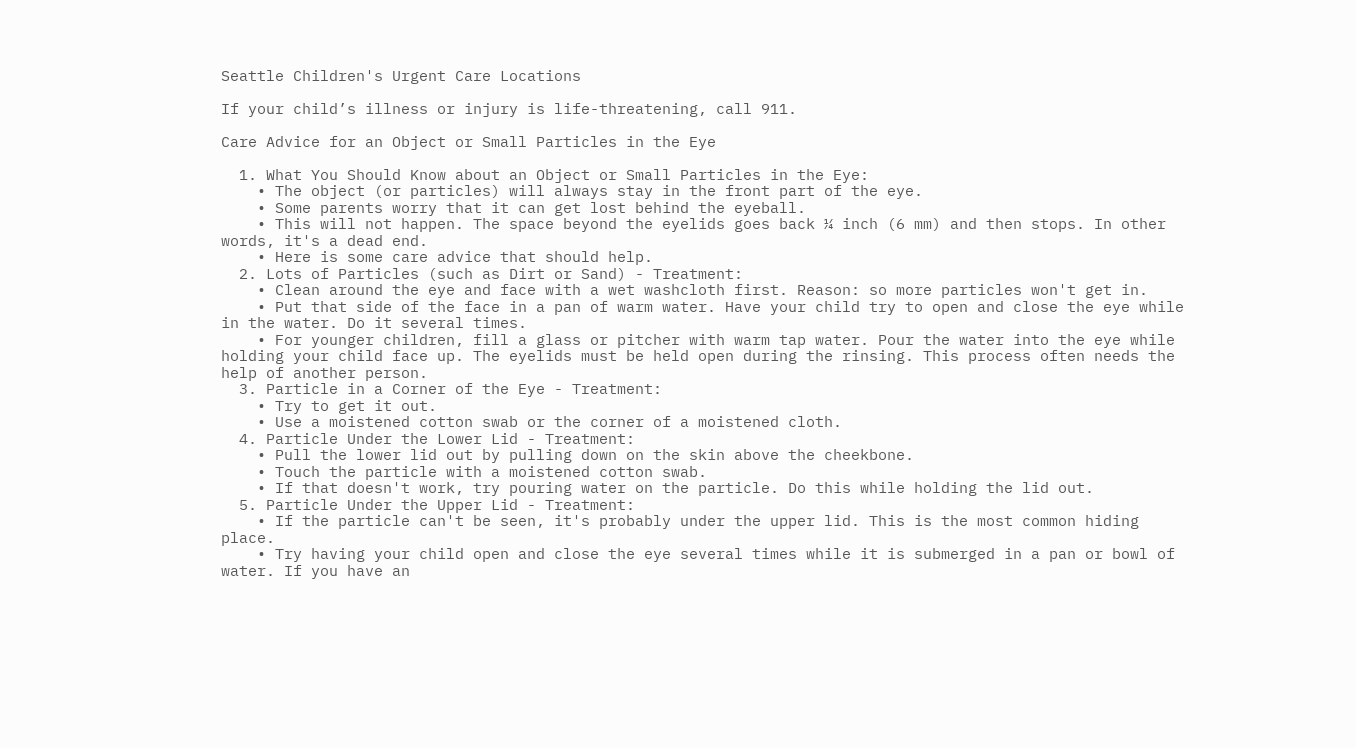Seattle Children's Urgent Care Locations

If your child’s illness or injury is life-threatening, call 911.

Care Advice for an Object or Small Particles in the Eye

  1. What You Should Know about an Object or Small Particles in the Eye:
    • The object (or particles) will always stay in the front part of the eye.
    • Some parents worry that it can get lost behind the eyeball.
    • This will not happen. The space beyond the eyelids goes back ¼ inch (6 mm) and then stops. In other words, it's a dead end.
    • Here is some care advice that should help.
  2. Lots of Particles (such as Dirt or Sand) - Treatment:
    • Clean around the eye and face with a wet washcloth first. Reason: so more particles won't get in.
    • Put that side of the face in a pan of warm water. Have your child try to open and close the eye while in the water. Do it several times.
    • For younger children, fill a glass or pitcher with warm tap water. Pour the water into the eye while holding your child face up. The eyelids must be held open during the rinsing. This process often needs the help of another person.
  3. Particle in a Corner of the Eye - Treatment:
    • Try to get it out.
    • Use a moistened cotton swab or the corner of a moistened cloth.
  4. Particle Under the Lower Lid - Treatment:
    • Pull the lower lid out by pulling down on the skin above the cheekbone.
    • Touch the particle with a moistened cotton swab.
    • If that doesn't work, try pouring water on the particle. Do this while holding the lid out.
  5. Particle Under the Upper Lid - Treatment:
    • If the particle can't be seen, it's probably under the upper lid. This is the most common hiding place.
    • Try having your child open and close the eye several times while it is submerged in a pan or bowl of water. If you have an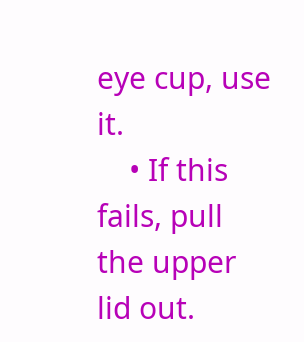eye cup, use it.
    • If this fails, pull the upper lid out.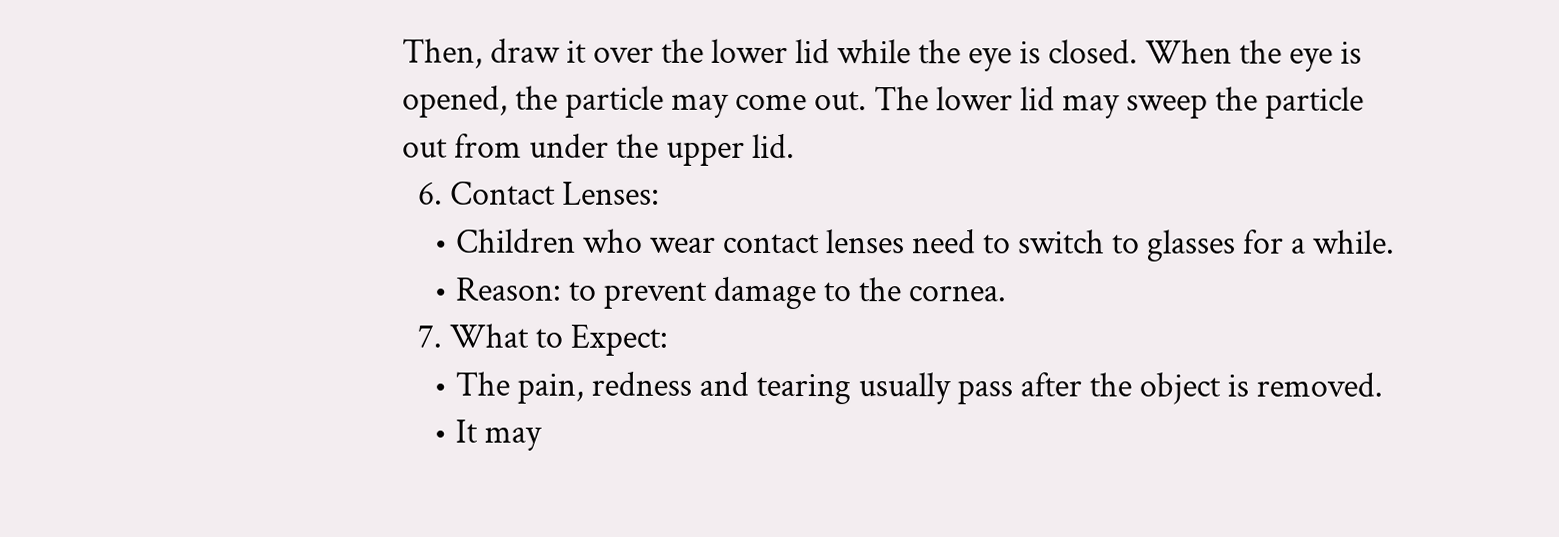Then, draw it over the lower lid while the eye is closed. When the eye is opened, the particle may come out. The lower lid may sweep the particle out from under the upper lid.
  6. Contact Lenses:
    • Children who wear contact lenses need to switch to glasses for a while.
    • Reason: to prevent damage to the cornea.
  7. What to Expect:
    • The pain, redness and tearing usually pass after the object is removed.
    • It may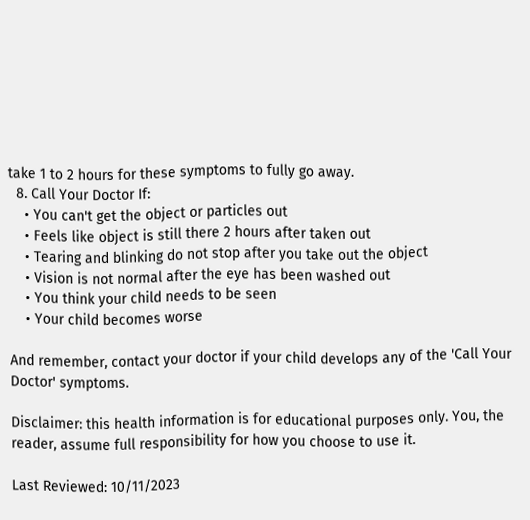take 1 to 2 hours for these symptoms to fully go away.
  8. Call Your Doctor If:
    • You can't get the object or particles out
    • Feels like object is still there 2 hours after taken out
    • Tearing and blinking do not stop after you take out the object
    • Vision is not normal after the eye has been washed out
    • You think your child needs to be seen
    • Your child becomes worse

And remember, contact your doctor if your child develops any of the 'Call Your Doctor' symptoms.

Disclaimer: this health information is for educational purposes only. You, the reader, assume full responsibility for how you choose to use it.

Last Reviewed: 10/11/2023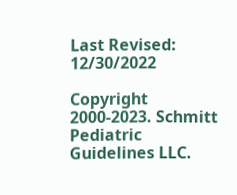Last Revised: 12/30/2022

Copyright 2000-2023. Schmitt Pediatric Guidelines LLC.